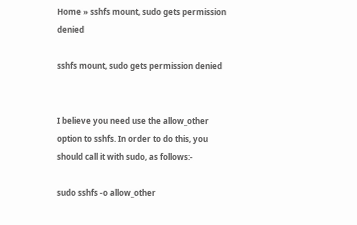Home » sshfs mount, sudo gets permission denied

sshfs mount, sudo gets permission denied


I believe you need use the allow_other option to sshfs. In order to do this, you should call it with sudo, as follows:-

sudo sshfs -o allow_other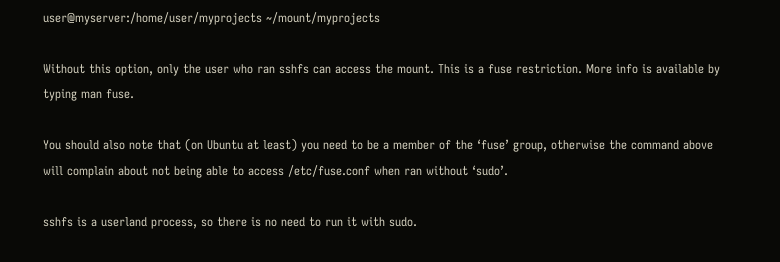user@myserver:/home/user/myprojects ~/mount/myprojects

Without this option, only the user who ran sshfs can access the mount. This is a fuse restriction. More info is available by typing man fuse.

You should also note that (on Ubuntu at least) you need to be a member of the ‘fuse’ group, otherwise the command above will complain about not being able to access /etc/fuse.conf when ran without ‘sudo’.

sshfs is a userland process, so there is no need to run it with sudo.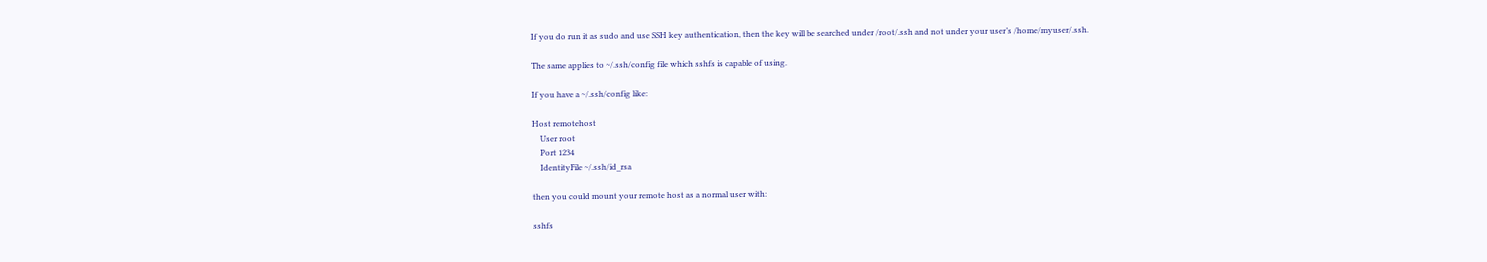If you do run it as sudo and use SSH key authentication, then the key will be searched under /root/.ssh and not under your user’s /home/myuser/.ssh.

The same applies to ~/.ssh/config file which sshfs is capable of using.

If you have a ~/.ssh/config like:

Host remotehost
    User root
    Port 1234
    IdentityFile ~/.ssh/id_rsa

then you could mount your remote host as a normal user with:

sshfs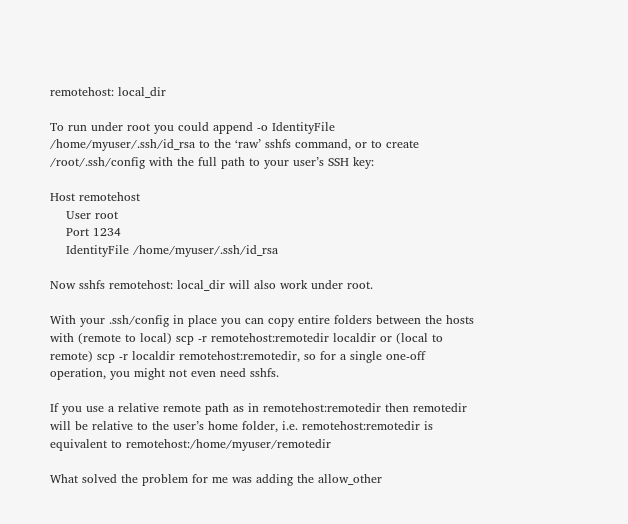remotehost: local_dir

To run under root you could append -o IdentityFile /home/myuser/.ssh/id_rsa to the ‘raw’ sshfs command, or to create /root/.ssh/config with the full path to your user’s SSH key:

Host remotehost
    User root
    Port 1234
    IdentityFile /home/myuser/.ssh/id_rsa

Now sshfs remotehost: local_dir will also work under root.

With your .ssh/config in place you can copy entire folders between the hosts with (remote to local) scp -r remotehost:remotedir localdir or (local to remote) scp -r localdir remotehost:remotedir, so for a single one-off operation, you might not even need sshfs.

If you use a relative remote path as in remotehost:remotedir then remotedir will be relative to the user’s home folder, i.e. remotehost:remotedir is equivalent to remotehost:/home/myuser/remotedir

What solved the problem for me was adding the allow_other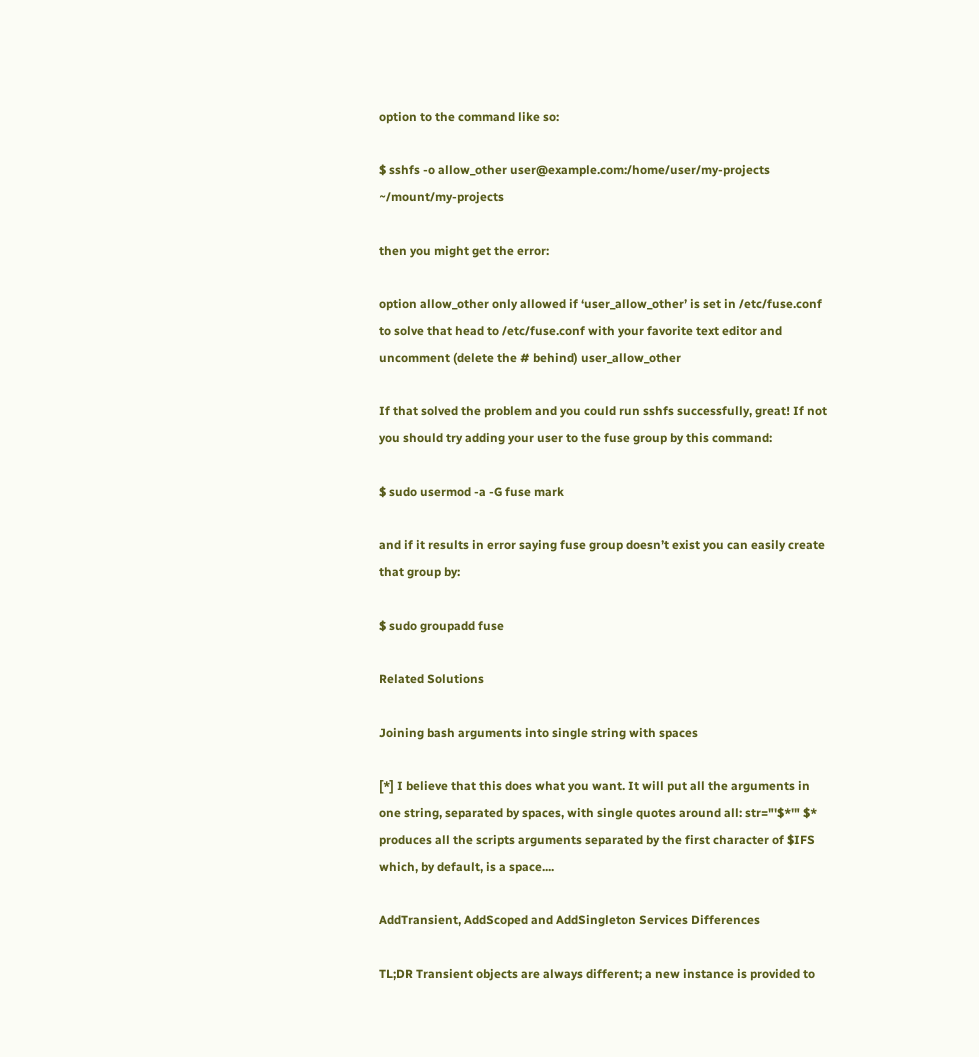option to the command like so:

$ sshfs -o allow_other user@example.com:/home/user/my-projects ~/mount/my-projects

then you might get the error:

option allow_other only allowed if ‘user_allow_other’ is set in /etc/fuse.conf
to solve that head to /etc/fuse.conf with your favorite text editor and uncomment (delete the # behind) user_allow_other

If that solved the problem and you could run sshfs successfully, great! If not you should try adding your user to the fuse group by this command:

$ sudo usermod -a -G fuse mark

and if it results in error saying fuse group doesn’t exist you can easily create that group by:

$ sudo groupadd fuse

Related Solutions

Joining bash arguments into single string with spaces

[*] I believe that this does what you want. It will put all the arguments in one string, separated by spaces, with single quotes around all: str="'$*'" $* produces all the scripts arguments separated by the first character of $IFS which, by default, is a space....

AddTransient, AddScoped and AddSingleton Services Differences

TL;DR Transient objects are always different; a new instance is provided to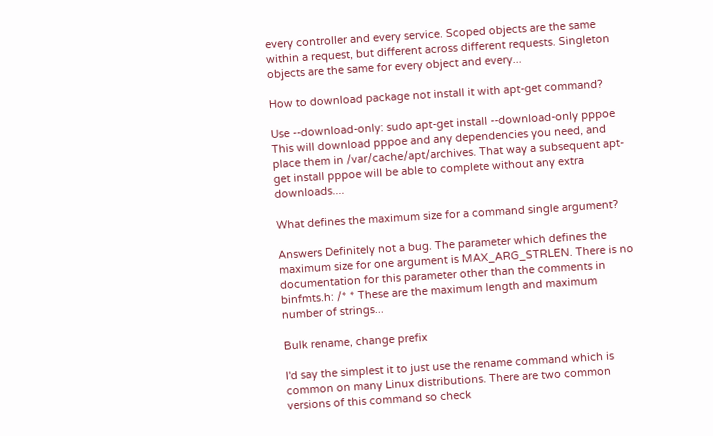every controller and every service. Scoped objects are the same within a request, but different across different requests. Singleton objects are the same for every object and every...

How to download package not install it with apt-get command?

Use --download-only: sudo apt-get install --download-only pppoe This will download pppoe and any dependencies you need, and place them in /var/cache/apt/archives. That way a subsequent apt-get install pppoe will be able to complete without any extra downloads....

What defines the maximum size for a command single argument?

Answers Definitely not a bug. The parameter which defines the maximum size for one argument is MAX_ARG_STRLEN. There is no documentation for this parameter other than the comments in binfmts.h: /* * These are the maximum length and maximum number of strings...

Bulk rename, change prefix

I'd say the simplest it to just use the rename command which is common on many Linux distributions. There are two common versions of this command so check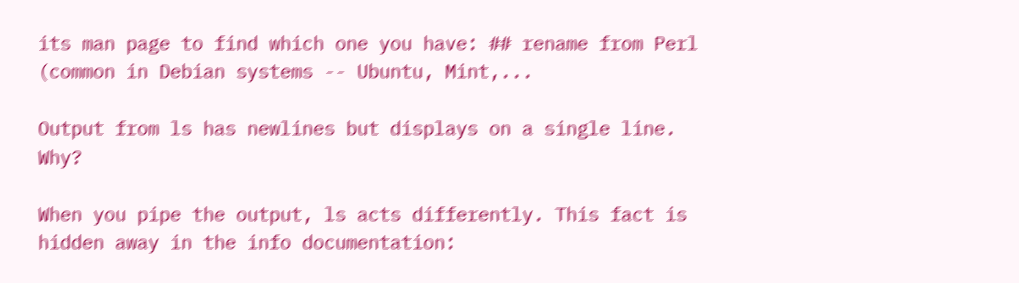its man page to find which one you have: ## rename from Perl (common in Debian systems -- Ubuntu, Mint,...

Output from ls has newlines but displays on a single line. Why?

When you pipe the output, ls acts differently. This fact is hidden away in the info documentation: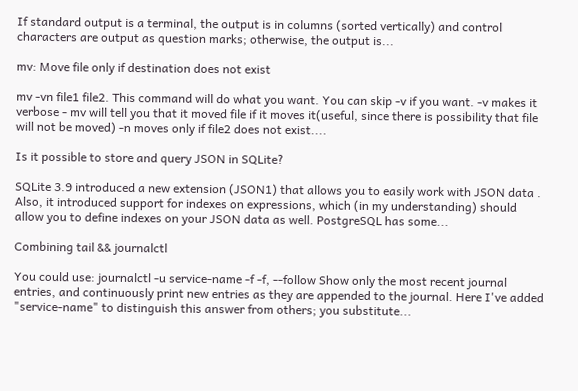If standard output is a terminal, the output is in columns (sorted vertically) and control characters are output as question marks; otherwise, the output is...

mv: Move file only if destination does not exist

mv -vn file1 file2. This command will do what you want. You can skip -v if you want. -v makes it verbose - mv will tell you that it moved file if it moves it(useful, since there is possibility that file will not be moved) -n moves only if file2 does not exist....

Is it possible to store and query JSON in SQLite?

SQLite 3.9 introduced a new extension (JSON1) that allows you to easily work with JSON data . Also, it introduced support for indexes on expressions, which (in my understanding) should allow you to define indexes on your JSON data as well. PostgreSQL has some...

Combining tail && journalctl

You could use: journalctl -u service-name -f -f, --follow Show only the most recent journal entries, and continuously print new entries as they are appended to the journal. Here I've added "service-name" to distinguish this answer from others; you substitute...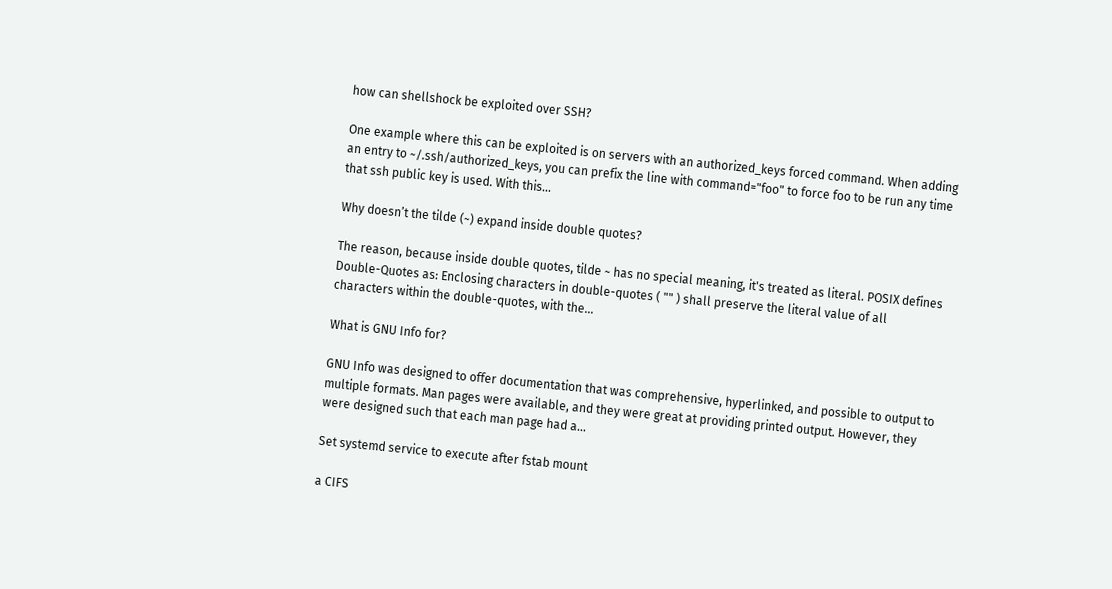how can shellshock be exploited over SSH?

One example where this can be exploited is on servers with an authorized_keys forced command. When adding an entry to ~/.ssh/authorized_keys, you can prefix the line with command="foo" to force foo to be run any time that ssh public key is used. With this...

Why doesn’t the tilde (~) expand inside double quotes?

The reason, because inside double quotes, tilde ~ has no special meaning, it's treated as literal. POSIX defines Double-Quotes as: Enclosing characters in double-quotes ( "" ) shall preserve the literal value of all characters within the double-quotes, with the...

What is GNU Info for?

GNU Info was designed to offer documentation that was comprehensive, hyperlinked, and possible to output to multiple formats. Man pages were available, and they were great at providing printed output. However, they were designed such that each man page had a...

Set systemd service to execute after fstab mount

a CIFS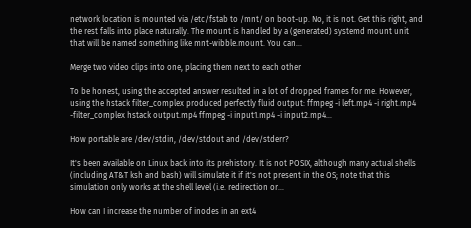network location is mounted via /etc/fstab to /mnt/ on boot-up. No, it is not. Get this right, and the rest falls into place naturally. The mount is handled by a (generated) systemd mount unit that will be named something like mnt-wibble.mount. You can...

Merge two video clips into one, placing them next to each other

To be honest, using the accepted answer resulted in a lot of dropped frames for me. However, using the hstack filter_complex produced perfectly fluid output: ffmpeg -i left.mp4 -i right.mp4 -filter_complex hstack output.mp4 ffmpeg -i input1.mp4 -i input2.mp4...

How portable are /dev/stdin, /dev/stdout and /dev/stderr?

It's been available on Linux back into its prehistory. It is not POSIX, although many actual shells (including AT&T ksh and bash) will simulate it if it's not present in the OS; note that this simulation only works at the shell level (i.e. redirection or...

How can I increase the number of inodes in an ext4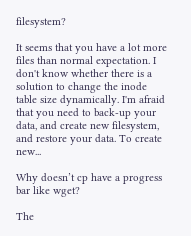filesystem?

It seems that you have a lot more files than normal expectation. I don't know whether there is a solution to change the inode table size dynamically. I'm afraid that you need to back-up your data, and create new filesystem, and restore your data. To create new...

Why doesn’t cp have a progress bar like wget?

The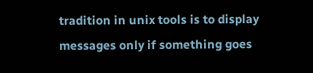tradition in unix tools is to display messages only if something goes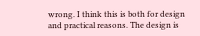wrong. I think this is both for design and practical reasons. The design is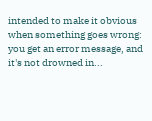intended to make it obvious when something goes wrong: you get an error message, and it's not drowned in...